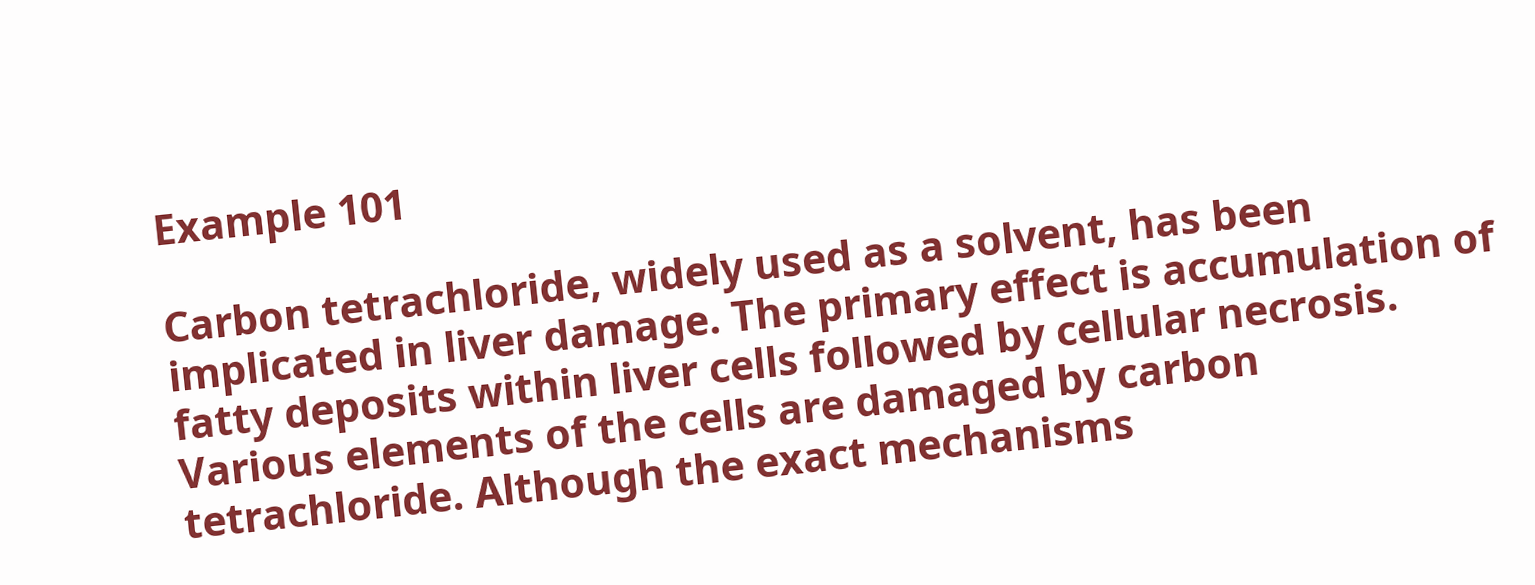Example 101

Carbon tetrachloride, widely used as a solvent, has been implicated in liver damage. The primary effect is accumulation of fatty deposits within liver cells followed by cellular necrosis. Various elements of the cells are damaged by carbon tetrachloride. Although the exact mechanisms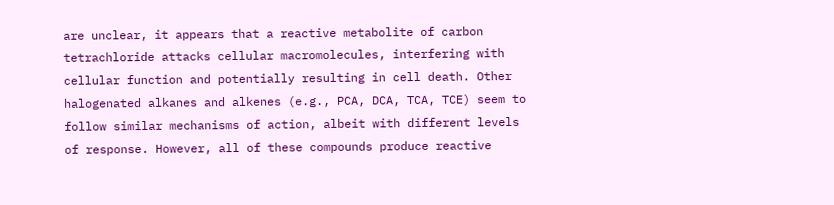are unclear, it appears that a reactive metabolite of carbon tetrachloride attacks cellular macromolecules, interfering with cellular function and potentially resulting in cell death. Other halogenated alkanes and alkenes (e.g., PCA, DCA, TCA, TCE) seem to follow similar mechanisms of action, albeit with different levels of response. However, all of these compounds produce reactive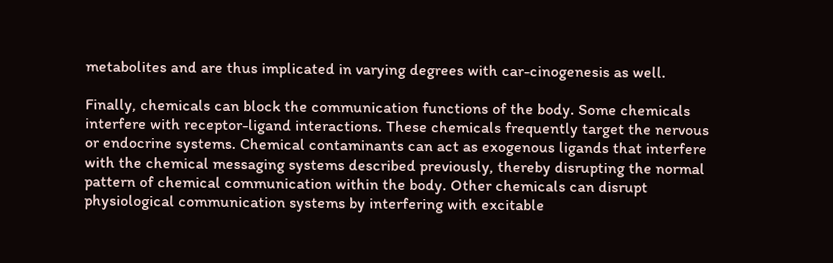metabolites and are thus implicated in varying degrees with car-cinogenesis as well.

Finally, chemicals can block the communication functions of the body. Some chemicals interfere with receptor-ligand interactions. These chemicals frequently target the nervous or endocrine systems. Chemical contaminants can act as exogenous ligands that interfere with the chemical messaging systems described previously, thereby disrupting the normal pattern of chemical communication within the body. Other chemicals can disrupt physiological communication systems by interfering with excitable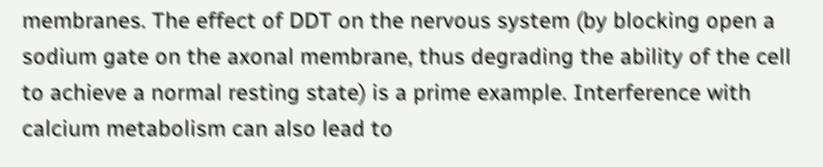membranes. The effect of DDT on the nervous system (by blocking open a sodium gate on the axonal membrane, thus degrading the ability of the cell to achieve a normal resting state) is a prime example. Interference with calcium metabolism can also lead to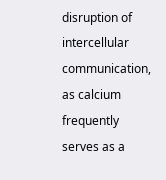disruption of intercellular communication, as calcium frequently serves as a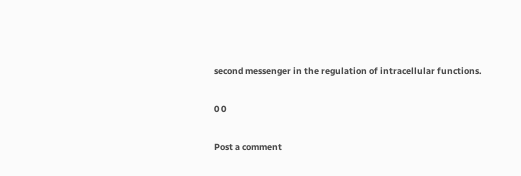second messenger in the regulation of intracellular functions.

0 0

Post a comment